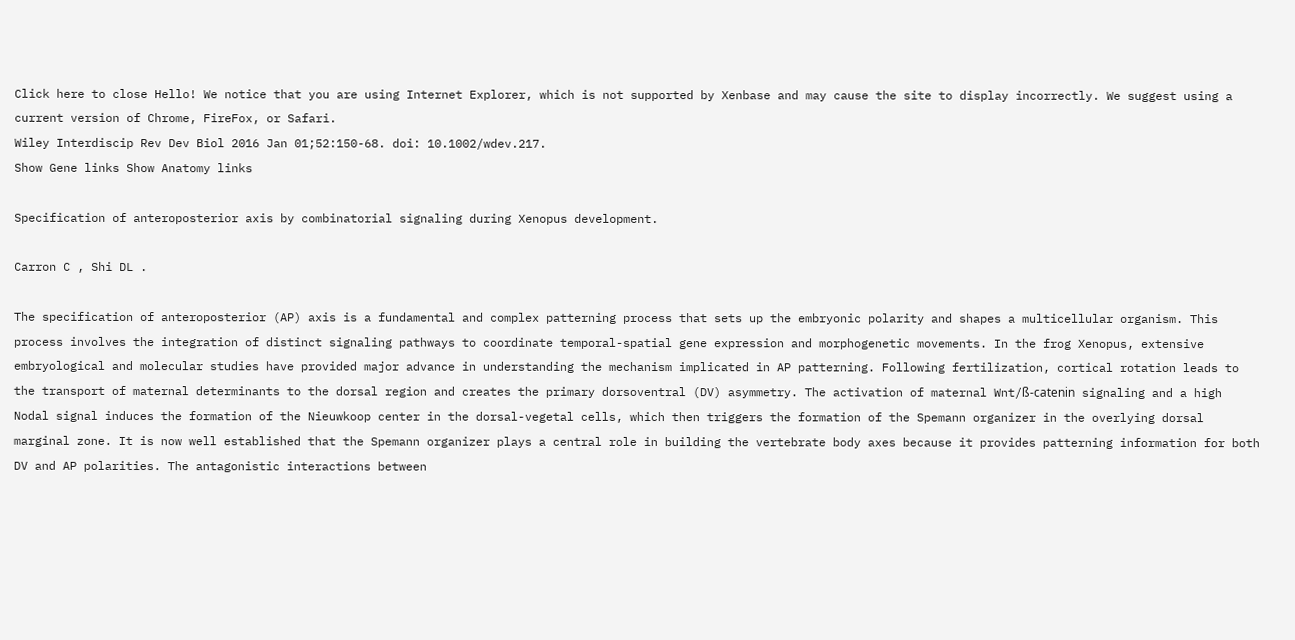Click here to close Hello! We notice that you are using Internet Explorer, which is not supported by Xenbase and may cause the site to display incorrectly. We suggest using a current version of Chrome, FireFox, or Safari.
Wiley Interdiscip Rev Dev Biol 2016 Jan 01;52:150-68. doi: 10.1002/wdev.217.
Show Gene links Show Anatomy links

Specification of anteroposterior axis by combinatorial signaling during Xenopus development.

Carron C , Shi DL .

The specification of anteroposterior (AP) axis is a fundamental and complex patterning process that sets up the embryonic polarity and shapes a multicellular organism. This process involves the integration of distinct signaling pathways to coordinate temporal-spatial gene expression and morphogenetic movements. In the frog Xenopus, extensive embryological and molecular studies have provided major advance in understanding the mechanism implicated in AP patterning. Following fertilization, cortical rotation leads to the transport of maternal determinants to the dorsal region and creates the primary dorsoventral (DV) asymmetry. The activation of maternal Wnt/ß-catenin signaling and a high Nodal signal induces the formation of the Nieuwkoop center in the dorsal-vegetal cells, which then triggers the formation of the Spemann organizer in the overlying dorsal marginal zone. It is now well established that the Spemann organizer plays a central role in building the vertebrate body axes because it provides patterning information for both DV and AP polarities. The antagonistic interactions between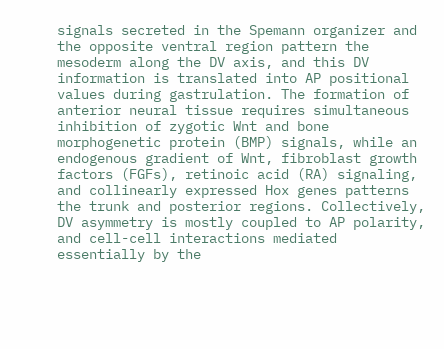signals secreted in the Spemann organizer and the opposite ventral region pattern the mesoderm along the DV axis, and this DV information is translated into AP positional values during gastrulation. The formation of anterior neural tissue requires simultaneous inhibition of zygotic Wnt and bone morphogenetic protein (BMP) signals, while an endogenous gradient of Wnt, fibroblast growth factors (FGFs), retinoic acid (RA) signaling, and collinearly expressed Hox genes patterns the trunk and posterior regions. Collectively, DV asymmetry is mostly coupled to AP polarity, and cell-cell interactions mediated essentially by the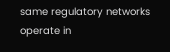same regulatory networks operate in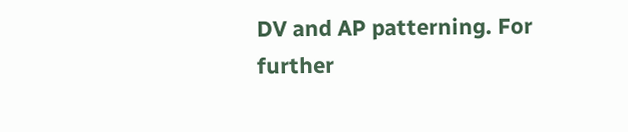DV and AP patterning. For further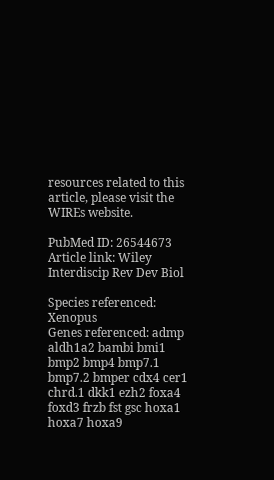resources related to this article, please visit the WIREs website.

PubMed ID: 26544673
Article link: Wiley Interdiscip Rev Dev Biol

Species referenced: Xenopus
Genes referenced: admp aldh1a2 bambi bmi1 bmp2 bmp4 bmp7.1 bmp7.2 bmper cdx4 cer1 chrd.1 dkk1 ezh2 foxa4 foxd3 frzb fst gsc hoxa1 hoxa7 hoxa9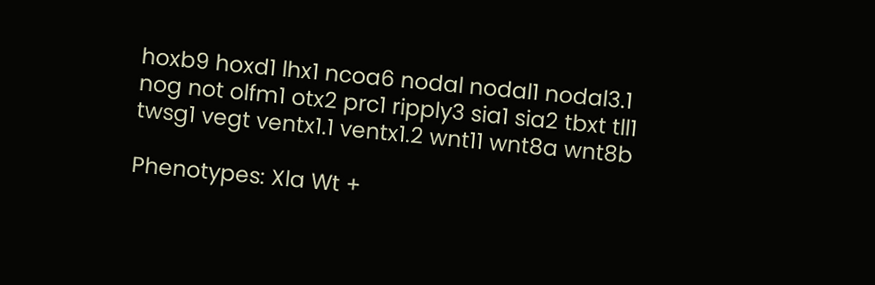hoxb9 hoxd1 lhx1 ncoa6 nodal nodal1 nodal3.1 nog not olfm1 otx2 prc1 ripply3 sia1 sia2 tbxt tll1 twsg1 vegt ventx1.1 ventx1.2 wnt11 wnt8a wnt8b

Phenotypes: Xla Wt +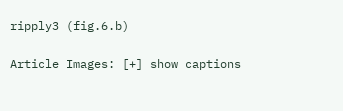ripply3 (fig.6.b)

Article Images: [+] show captions